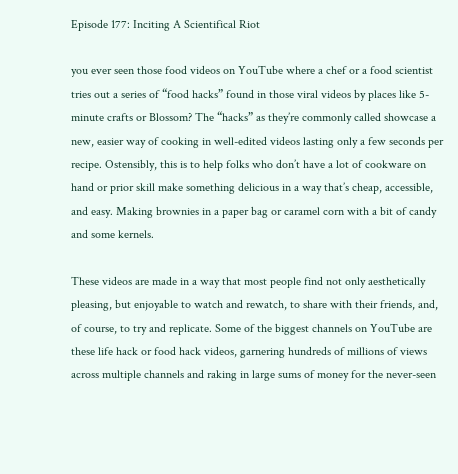Episode 177: Inciting A Scientifical Riot

you ever seen those food videos on YouTube where a chef or a food scientist tries out a series of “food hacks” found in those viral videos by places like 5-minute crafts or Blossom? The “hacks” as they’re commonly called showcase a new, easier way of cooking in well-edited videos lasting only a few seconds per recipe. Ostensibly, this is to help folks who don’t have a lot of cookware on hand or prior skill make something delicious in a way that’s cheap, accessible, and easy. Making brownies in a paper bag or caramel corn with a bit of candy and some kernels.

These videos are made in a way that most people find not only aesthetically pleasing, but enjoyable to watch and rewatch, to share with their friends, and, of course, to try and replicate. Some of the biggest channels on YouTube are these life hack or food hack videos, garnering hundreds of millions of views across multiple channels and raking in large sums of money for the never-seen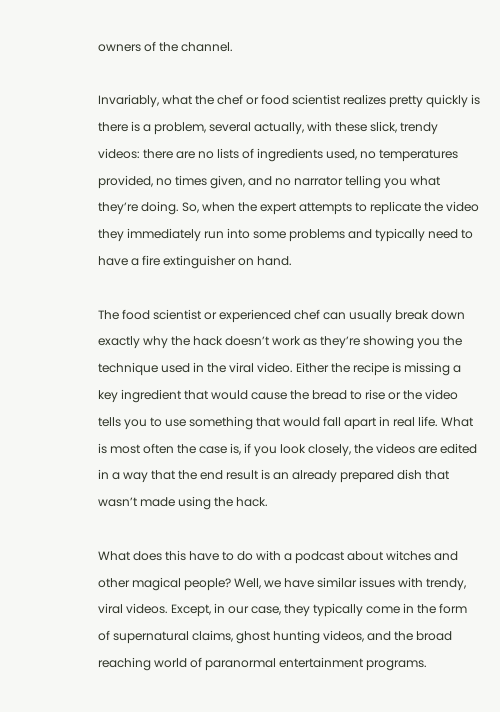owners of the channel.

Invariably, what the chef or food scientist realizes pretty quickly is there is a problem, several actually, with these slick, trendy videos: there are no lists of ingredients used, no temperatures provided, no times given, and no narrator telling you what they’re doing. So, when the expert attempts to replicate the video they immediately run into some problems and typically need to have a fire extinguisher on hand.

The food scientist or experienced chef can usually break down exactly why the hack doesn’t work as they’re showing you the technique used in the viral video. Either the recipe is missing a key ingredient that would cause the bread to rise or the video tells you to use something that would fall apart in real life. What is most often the case is, if you look closely, the videos are edited in a way that the end result is an already prepared dish that wasn’t made using the hack.

What does this have to do with a podcast about witches and other magical people? Well, we have similar issues with trendy, viral videos. Except, in our case, they typically come in the form of supernatural claims, ghost hunting videos, and the broad reaching world of paranormal entertainment programs.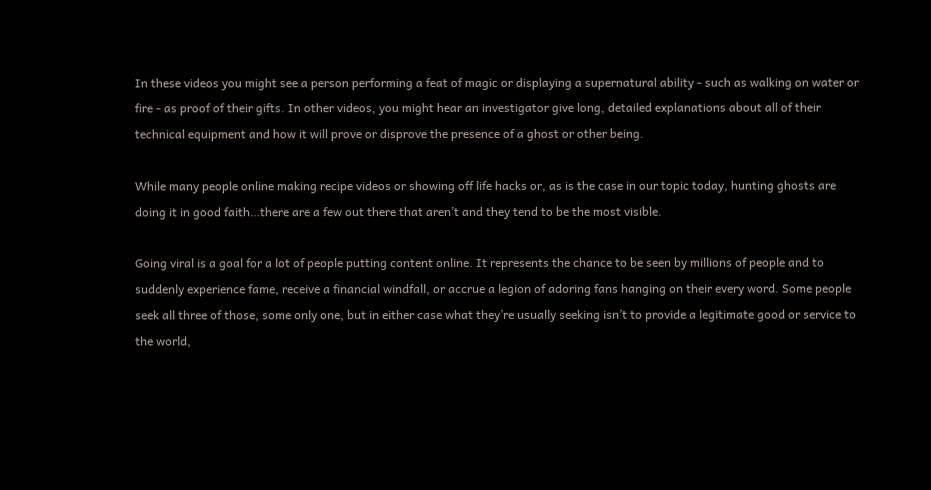In these videos you might see a person performing a feat of magic or displaying a supernatural ability - such as walking on water or fire - as proof of their gifts. In other videos, you might hear an investigator give long, detailed explanations about all of their technical equipment and how it will prove or disprove the presence of a ghost or other being.

While many people online making recipe videos or showing off life hacks or, as is the case in our topic today, hunting ghosts are doing it in good faith…there are a few out there that aren’t and they tend to be the most visible.

Going viral is a goal for a lot of people putting content online. It represents the chance to be seen by millions of people and to suddenly experience fame, receive a financial windfall, or accrue a legion of adoring fans hanging on their every word. Some people seek all three of those, some only one, but in either case what they’re usually seeking isn’t to provide a legitimate good or service to the world,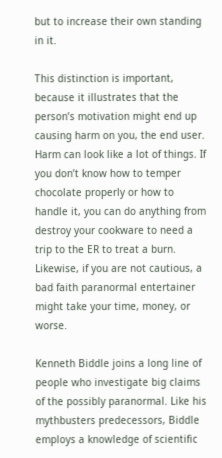but to increase their own standing in it.

This distinction is important, because it illustrates that the person’s motivation might end up causing harm on you, the end user. Harm can look like a lot of things. If you don’t know how to temper chocolate properly or how to handle it, you can do anything from destroy your cookware to need a trip to the ER to treat a burn. Likewise, if you are not cautious, a bad faith paranormal entertainer might take your time, money, or worse.

Kenneth Biddle joins a long line of people who investigate big claims of the possibly paranormal. Like his mythbusters predecessors, Biddle employs a knowledge of scientific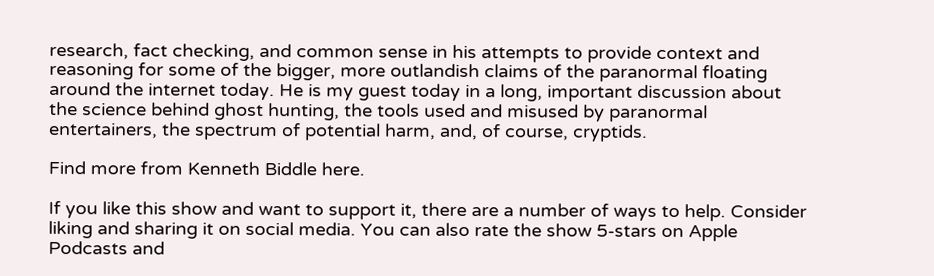research, fact checking, and common sense in his attempts to provide context and reasoning for some of the bigger, more outlandish claims of the paranormal floating around the internet today. He is my guest today in a long, important discussion about the science behind ghost hunting, the tools used and misused by paranormal entertainers, the spectrum of potential harm, and, of course, cryptids.

Find more from Kenneth Biddle here.

If you like this show and want to support it, there are a number of ways to help. Consider liking and sharing it on social media. You can also rate the show 5-stars on Apple Podcasts and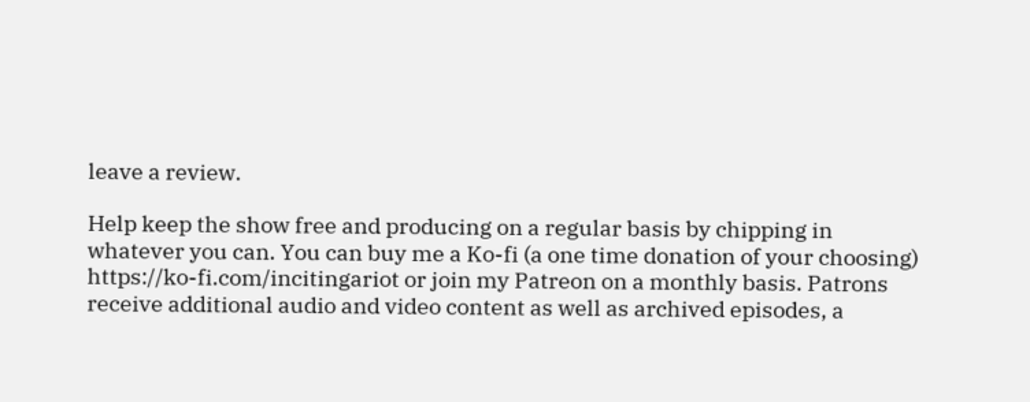leave a review.

Help keep the show free and producing on a regular basis by chipping in whatever you can. You can buy me a Ko-fi (a one time donation of your choosing) https://ko-fi.com/incitingariot or join my Patreon on a monthly basis. Patrons receive additional audio and video content as well as archived episodes, a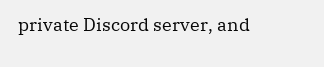private Discord server, and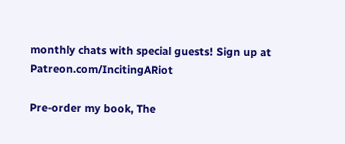monthly chats with special guests! Sign up at Patreon.com/IncitingARiot

Pre-order my book, The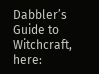Dabbler’s Guide to Witchcraft, here: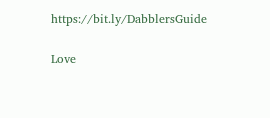https://bit.ly/DabblersGuide

Love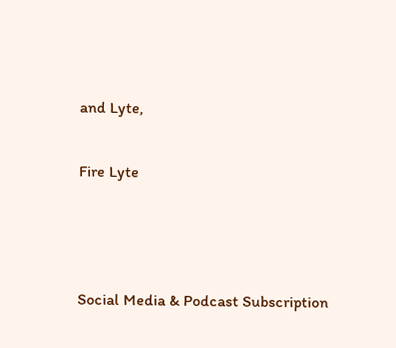and Lyte,

Fire Lyte



Social Media & Podcast Subscription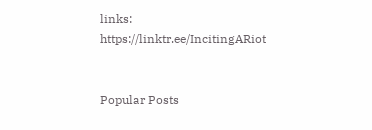links: https://linktr.ee/IncitingARiot


Popular Posts